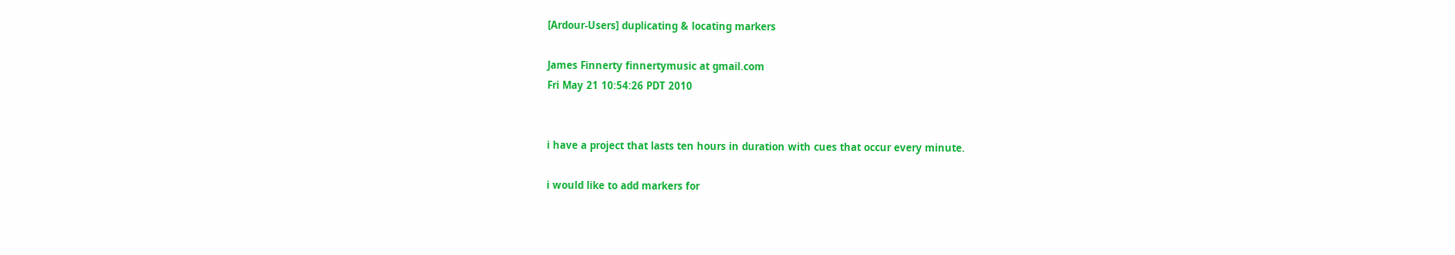[Ardour-Users] duplicating & locating markers

James Finnerty finnertymusic at gmail.com
Fri May 21 10:54:26 PDT 2010


i have a project that lasts ten hours in duration with cues that occur every minute.

i would like to add markers for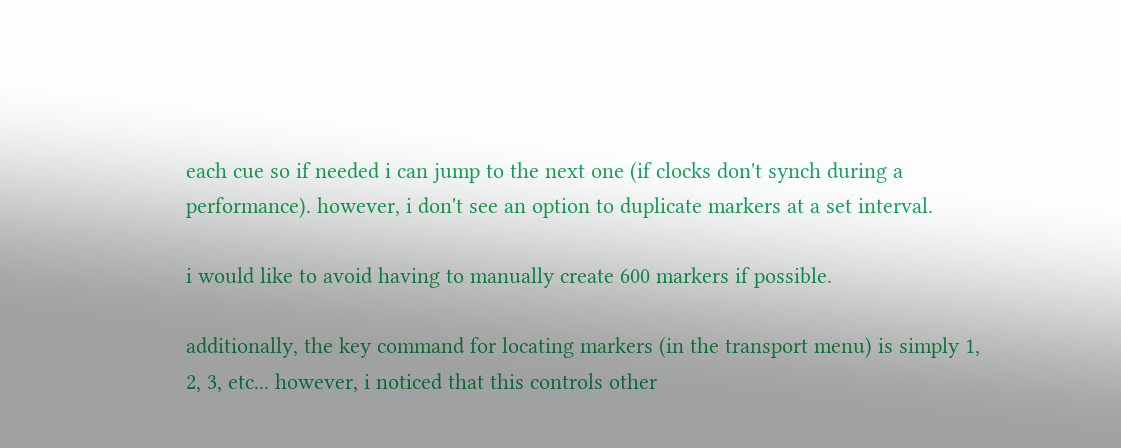each cue so if needed i can jump to the next one (if clocks don't synch during a performance). however, i don't see an option to duplicate markers at a set interval.

i would like to avoid having to manually create 600 markers if possible.

additionally, the key command for locating markers (in the transport menu) is simply 1, 2, 3, etc... however, i noticed that this controls other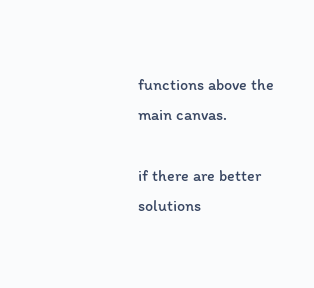functions above the main canvas.

if there are better solutions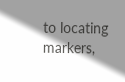to locating markers,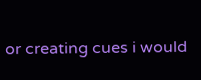or creating cues i would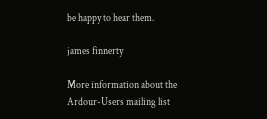be happy to hear them.

james finnerty

More information about the Ardour-Users mailing list